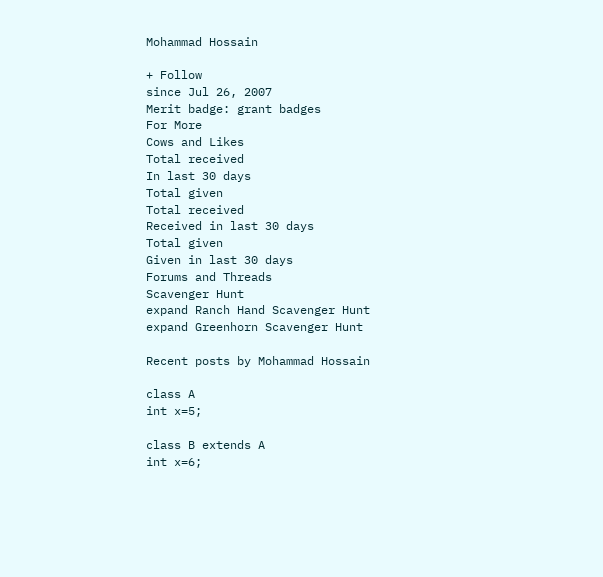Mohammad Hossain

+ Follow
since Jul 26, 2007
Merit badge: grant badges
For More
Cows and Likes
Total received
In last 30 days
Total given
Total received
Received in last 30 days
Total given
Given in last 30 days
Forums and Threads
Scavenger Hunt
expand Ranch Hand Scavenger Hunt
expand Greenhorn Scavenger Hunt

Recent posts by Mohammad Hossain

class A
int x=5;

class B extends A
int x=6;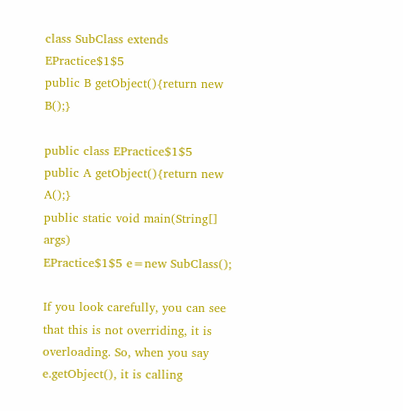class SubClass extends EPractice$1$5
public B getObject(){return new B();}

public class EPractice$1$5
public A getObject(){return new A();}
public static void main(String[] args)
EPractice$1$5 e=new SubClass();

If you look carefully, you can see that this is not overriding, it is overloading. So, when you say e.getObject(), it is calling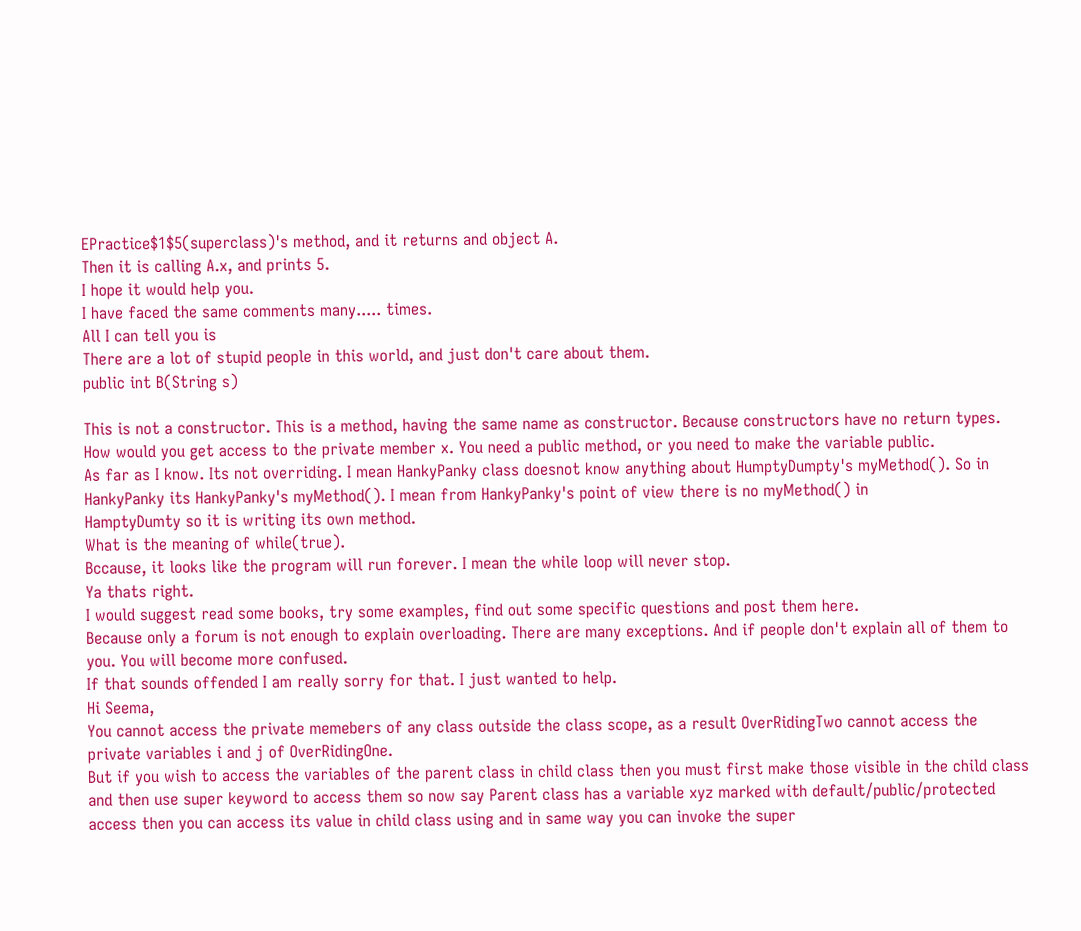EPractice$1$5(superclass)'s method, and it returns and object A.
Then it is calling A.x, and prints 5.
I hope it would help you.
I have faced the same comments many..... times.
All I can tell you is
There are a lot of stupid people in this world, and just don't care about them.
public int B(String s)

This is not a constructor. This is a method, having the same name as constructor. Because constructors have no return types.
How would you get access to the private member x. You need a public method, or you need to make the variable public.
As far as I know. Its not overriding. I mean HankyPanky class doesnot know anything about HumptyDumpty's myMethod(). So in HankyPanky its HankyPanky's myMethod(). I mean from HankyPanky's point of view there is no myMethod() in
HamptyDumty so it is writing its own method.
What is the meaning of while(true).
Bccause, it looks like the program will run forever. I mean the while loop will never stop.
Ya thats right.
I would suggest read some books, try some examples, find out some specific questions and post them here.
Because only a forum is not enough to explain overloading. There are many exceptions. And if people don't explain all of them to you. You will become more confused.
If that sounds offended I am really sorry for that. I just wanted to help.
Hi Seema,
You cannot access the private memebers of any class outside the class scope, as a result OverRidingTwo cannot access the private variables i and j of OverRidingOne.
But if you wish to access the variables of the parent class in child class then you must first make those visible in the child class and then use super keyword to access them so now say Parent class has a variable xyz marked with default/public/protected access then you can access its value in child class using and in same way you can invoke the super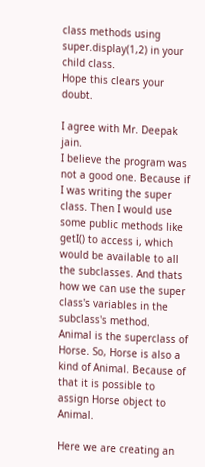class methods using super.display(1,2) in your child class.
Hope this clears your doubt.

I agree with Mr. Deepak jain.
I believe the program was not a good one. Because if I was writing the super class. Then I would use some public methods like getI() to access i, which would be available to all the subclasses. And thats how we can use the super class's variables in the subclass's method.
Animal is the superclass of Horse. So, Horse is also a kind of Animal. Because of that it is possible to assign Horse object to Animal.

Here we are creating an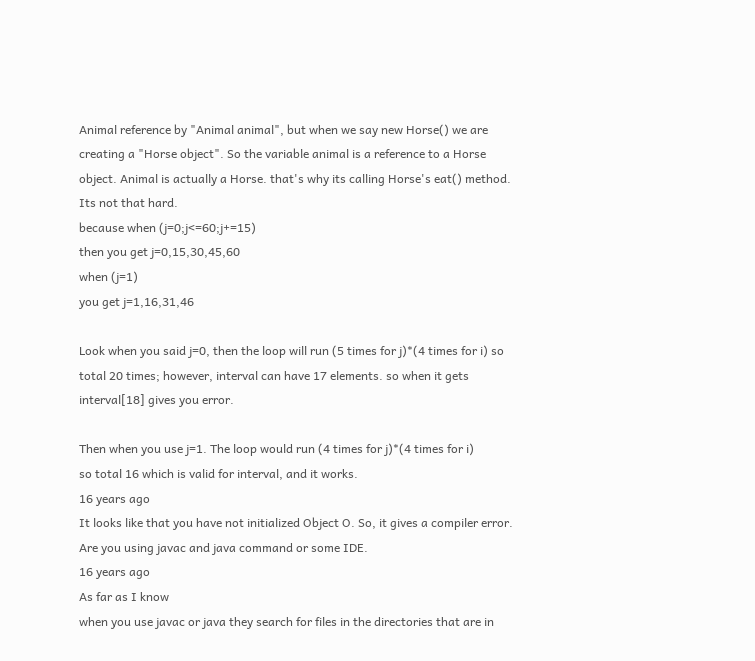Animal reference by "Animal animal", but when we say new Horse() we are creating a "Horse object". So the variable animal is a reference to a Horse object. Animal is actually a Horse. that's why its calling Horse's eat() method.
Its not that hard.
because when (j=0;j<=60;j+=15)
then you get j=0,15,30,45,60
when (j=1)
you get j=1,16,31,46

Look when you said j=0, then the loop will run (5 times for j)*(4 times for i) so total 20 times; however, interval can have 17 elements. so when it gets interval[18] gives you error.

Then when you use j=1. The loop would run (4 times for j)*(4 times for i)
so total 16 which is valid for interval, and it works.
16 years ago
It looks like that you have not initialized Object O. So, it gives a compiler error. Are you using javac and java command or some IDE.
16 years ago
As far as I know
when you use javac or java they search for files in the directories that are in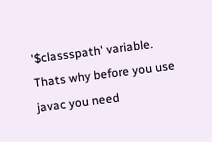'$classspath' variable. Thats why before you use javac you need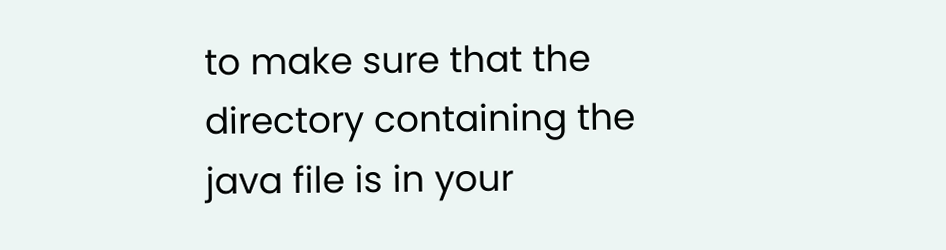to make sure that the directory containing the java file is in your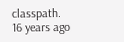classpath.
16 years ago